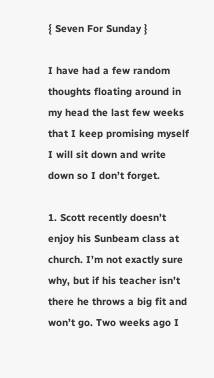{ Seven For Sunday }

I have had a few random thoughts floating around in my head the last few weeks that I keep promising myself I will sit down and write down so I don’t forget.

1. Scott recently doesn’t enjoy his Sunbeam class at church. I’m not exactly sure why, but if his teacher isn’t there he throws a big fit and won’t go. Two weeks ago I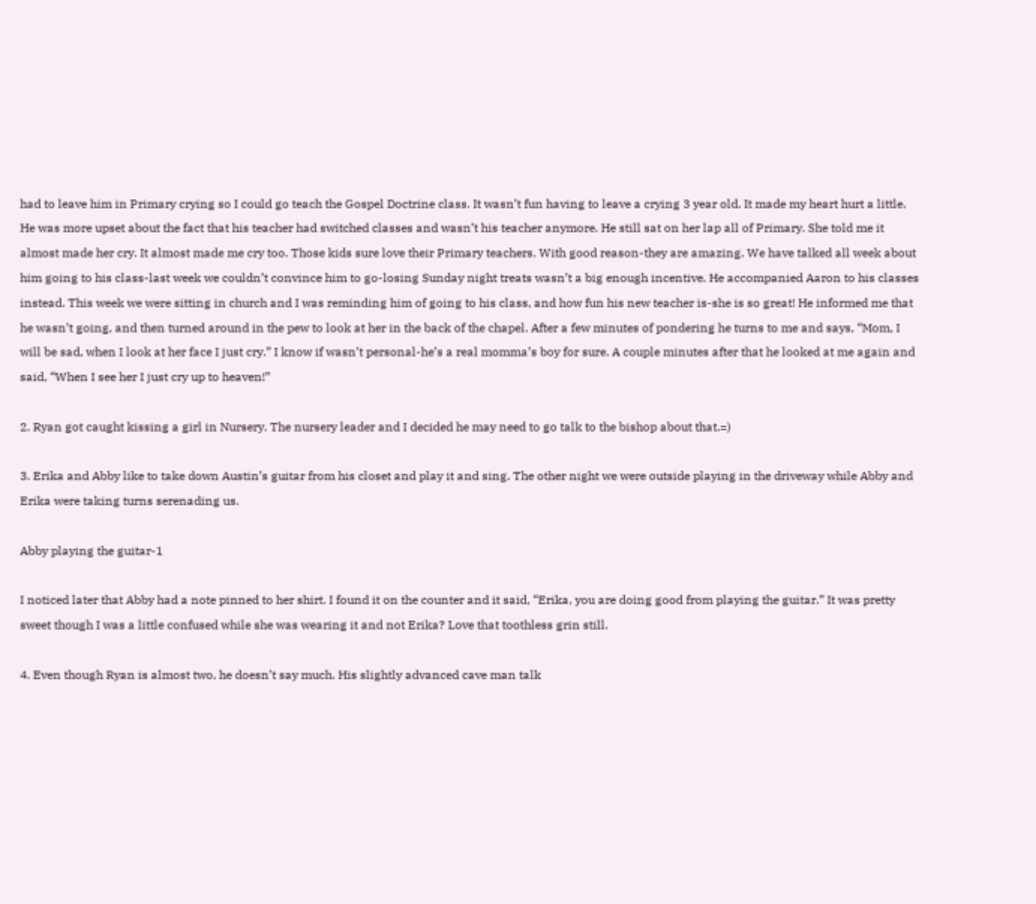had to leave him in Primary crying so I could go teach the Gospel Doctrine class. It wasn’t fun having to leave a crying 3 year old. It made my heart hurt a little. He was more upset about the fact that his teacher had switched classes and wasn’t his teacher anymore. He still sat on her lap all of Primary. She told me it almost made her cry. It almost made me cry too. Those kids sure love their Primary teachers. With good reason-they are amazing. We have talked all week about him going to his class-last week we couldn’t convince him to go-losing Sunday night treats wasn’t a big enough incentive. He accompanied Aaron to his classes instead. This week we were sitting in church and I was reminding him of going to his class, and how fun his new teacher is-she is so great! He informed me that he wasn’t going, and then turned around in the pew to look at her in the back of the chapel. After a few minutes of pondering he turns to me and says, “Mom, I will be sad, when I look at her face I just cry.” I know if wasn’t personal-he’s a real momma’s boy for sure. A couple minutes after that he looked at me again and said, “When I see her I just cry up to heaven!”

2. Ryan got caught kissing a girl in Nursery. The nursery leader and I decided he may need to go talk to the bishop about that.=)

3. Erika and Abby like to take down Austin’s guitar from his closet and play it and sing. The other night we were outside playing in the driveway while Abby and Erika were taking turns serenading us.

Abby playing the guitar-1

I noticed later that Abby had a note pinned to her shirt. I found it on the counter and it said, “Erika, you are doing good from playing the guitar.” It was pretty sweet though I was a little confused while she was wearing it and not Erika? Love that toothless grin still.

4. Even though Ryan is almost two, he doesn’t say much. His slightly advanced cave man talk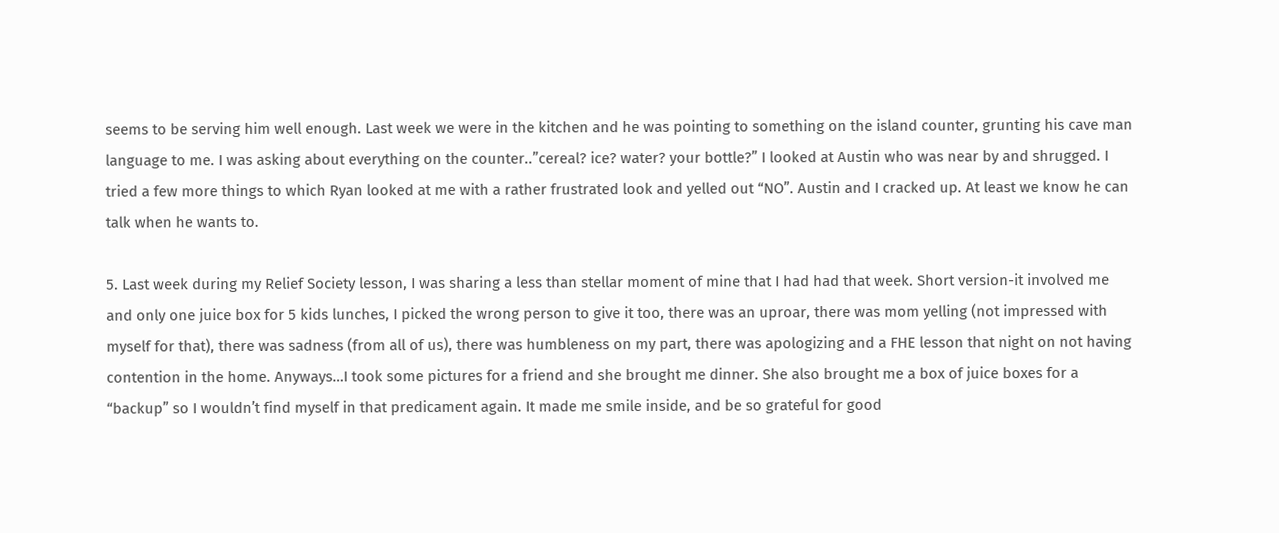seems to be serving him well enough. Last week we were in the kitchen and he was pointing to something on the island counter, grunting his cave man language to me. I was asking about everything on the counter..”cereal? ice? water? your bottle?” I looked at Austin who was near by and shrugged. I tried a few more things to which Ryan looked at me with a rather frustrated look and yelled out “NO”. Austin and I cracked up. At least we know he can talk when he wants to.

5. Last week during my Relief Society lesson, I was sharing a less than stellar moment of mine that I had had that week. Short version-it involved me and only one juice box for 5 kids lunches, I picked the wrong person to give it too, there was an uproar, there was mom yelling (not impressed with myself for that), there was sadness (from all of us), there was humbleness on my part, there was apologizing and a FHE lesson that night on not having contention in the home. Anyways…I took some pictures for a friend and she brought me dinner. She also brought me a box of juice boxes for a “backup” so I wouldn’t find myself in that predicament again. It made me smile inside, and be so grateful for good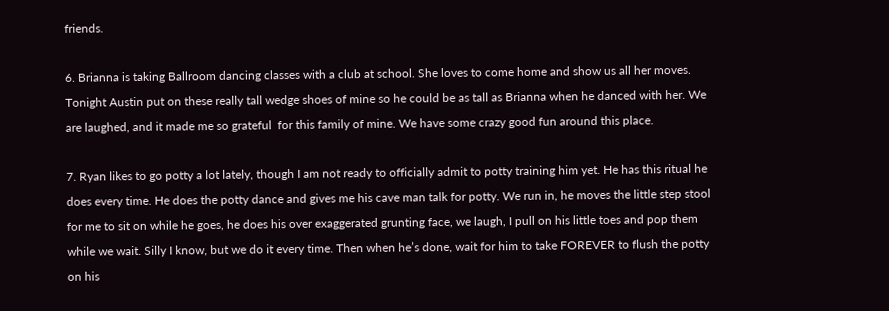friends.

6. Brianna is taking Ballroom dancing classes with a club at school. She loves to come home and show us all her moves. Tonight Austin put on these really tall wedge shoes of mine so he could be as tall as Brianna when he danced with her. We are laughed, and it made me so grateful  for this family of mine. We have some crazy good fun around this place.

7. Ryan likes to go potty a lot lately, though I am not ready to officially admit to potty training him yet. He has this ritual he does every time. He does the potty dance and gives me his cave man talk for potty. We run in, he moves the little step stool for me to sit on while he goes, he does his over exaggerated grunting face, we laugh, I pull on his little toes and pop them while we wait. Silly I know, but we do it every time. Then when he’s done, wait for him to take FOREVER to flush the potty on his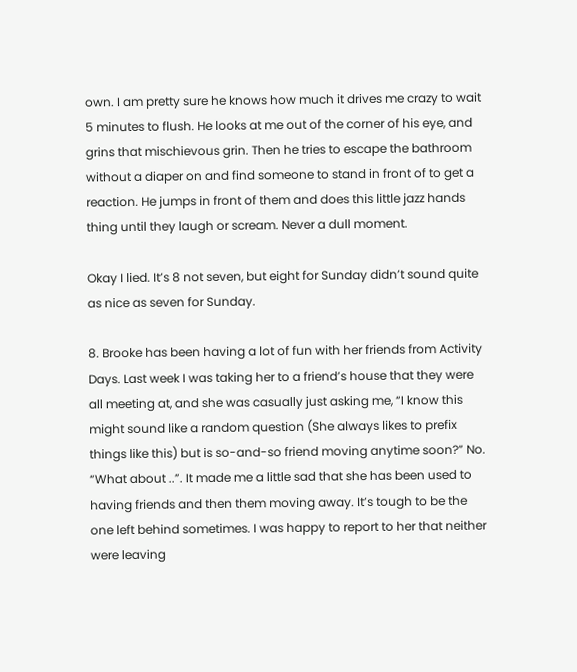own. I am pretty sure he knows how much it drives me crazy to wait 5 minutes to flush. He looks at me out of the corner of his eye, and grins that mischievous grin. Then he tries to escape the bathroom without a diaper on and find someone to stand in front of to get a reaction. He jumps in front of them and does this little jazz hands thing until they laugh or scream. Never a dull moment.

Okay I lied. It’s 8 not seven, but eight for Sunday didn’t sound quite as nice as seven for Sunday.

8. Brooke has been having a lot of fun with her friends from Activity Days. Last week I was taking her to a friend’s house that they were all meeting at, and she was casually just asking me, “I know this might sound like a random question (She always likes to prefix things like this) but is so-and-so friend moving anytime soon?” No. “What about ..”. It made me a little sad that she has been used to having friends and then them moving away. It’s tough to be the one left behind sometimes. I was happy to report to her that neither were leaving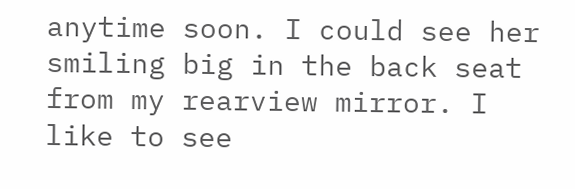anytime soon. I could see her smiling big in the back seat from my rearview mirror. I like to see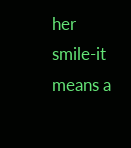her smile-it means a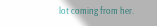lot coming from her.